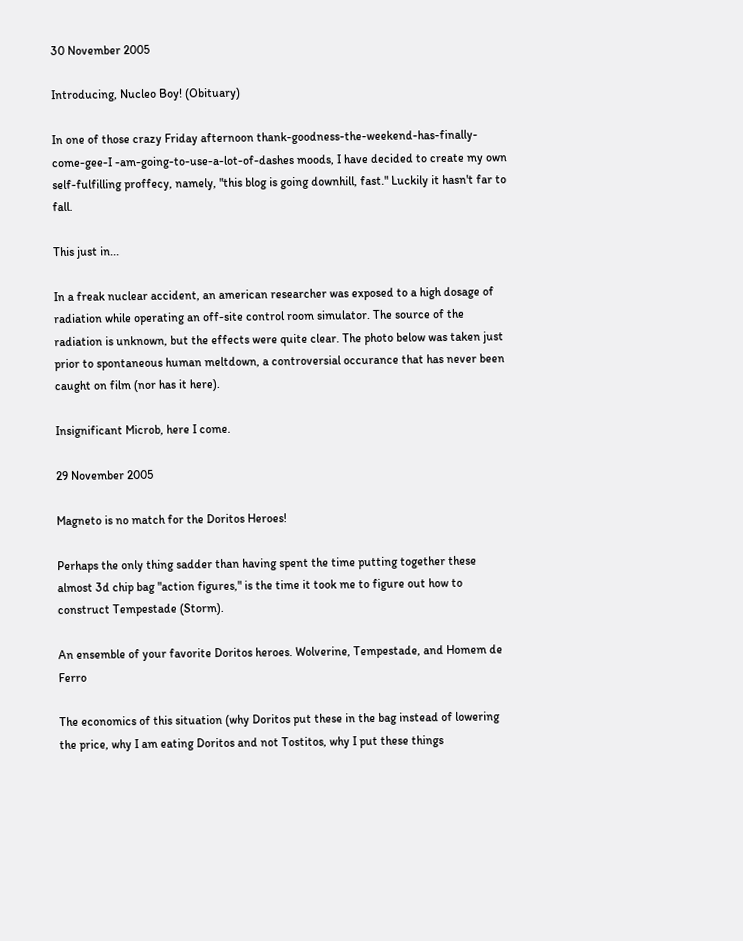30 November 2005

Introducing, Nucleo Boy! (Obituary)

In one of those crazy Friday afternoon thank-goodness-the-weekend-has-finally-come-gee-I -am-going-to-use-a-lot-of-dashes moods, I have decided to create my own self-fulfilling proffecy, namely, "this blog is going downhill, fast." Luckily it hasn't far to fall.

This just in...

In a freak nuclear accident, an american researcher was exposed to a high dosage of radiation while operating an off-site control room simulator. The source of the radiation is unknown, but the effects were quite clear. The photo below was taken just prior to spontaneous human meltdown, a controversial occurance that has never been caught on film (nor has it here).

Insignificant Microb, here I come.

29 November 2005

Magneto is no match for the Doritos Heroes!

Perhaps the only thing sadder than having spent the time putting together these almost 3d chip bag "action figures," is the time it took me to figure out how to construct Tempestade (Storm).

An ensemble of your favorite Doritos heroes. Wolverine, Tempestade, and Homem de Ferro

The economics of this situation (why Doritos put these in the bag instead of lowering the price, why I am eating Doritos and not Tostitos, why I put these things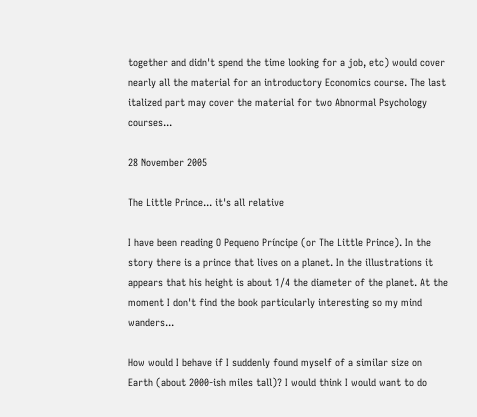together and didn't spend the time looking for a job, etc) would cover nearly all the material for an introductory Economics course. The last italized part may cover the material for two Abnormal Psychology courses...

28 November 2005

The Little Prince... it's all relative

I have been reading O Pequeno Príncipe (or The Little Prince). In the story there is a prince that lives on a planet. In the illustrations it appears that his height is about 1/4 the diameter of the planet. At the moment I don't find the book particularly interesting so my mind wanders...

How would I behave if I suddenly found myself of a similar size on Earth (about 2000-ish miles tall)? I would think I would want to do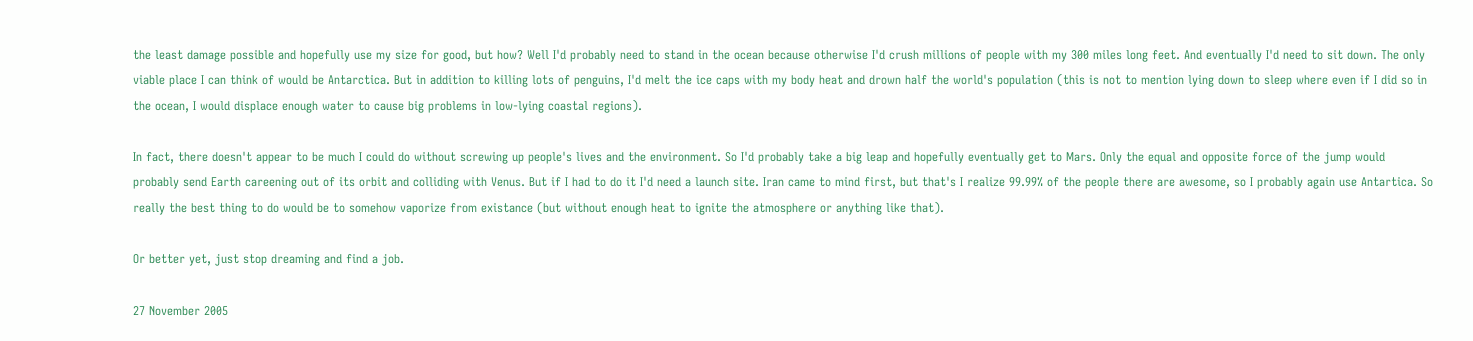the least damage possible and hopefully use my size for good, but how? Well I'd probably need to stand in the ocean because otherwise I'd crush millions of people with my 300 miles long feet. And eventually I'd need to sit down. The only viable place I can think of would be Antarctica. But in addition to killing lots of penguins, I'd melt the ice caps with my body heat and drown half the world's population (this is not to mention lying down to sleep where even if I did so in the ocean, I would displace enough water to cause big problems in low-lying coastal regions).

In fact, there doesn't appear to be much I could do without screwing up people's lives and the environment. So I'd probably take a big leap and hopefully eventually get to Mars. Only the equal and opposite force of the jump would probably send Earth careening out of its orbit and colliding with Venus. But if I had to do it I'd need a launch site. Iran came to mind first, but that's I realize 99.99% of the people there are awesome, so I probably again use Antartica. So really the best thing to do would be to somehow vaporize from existance (but without enough heat to ignite the atmosphere or anything like that).

Or better yet, just stop dreaming and find a job.

27 November 2005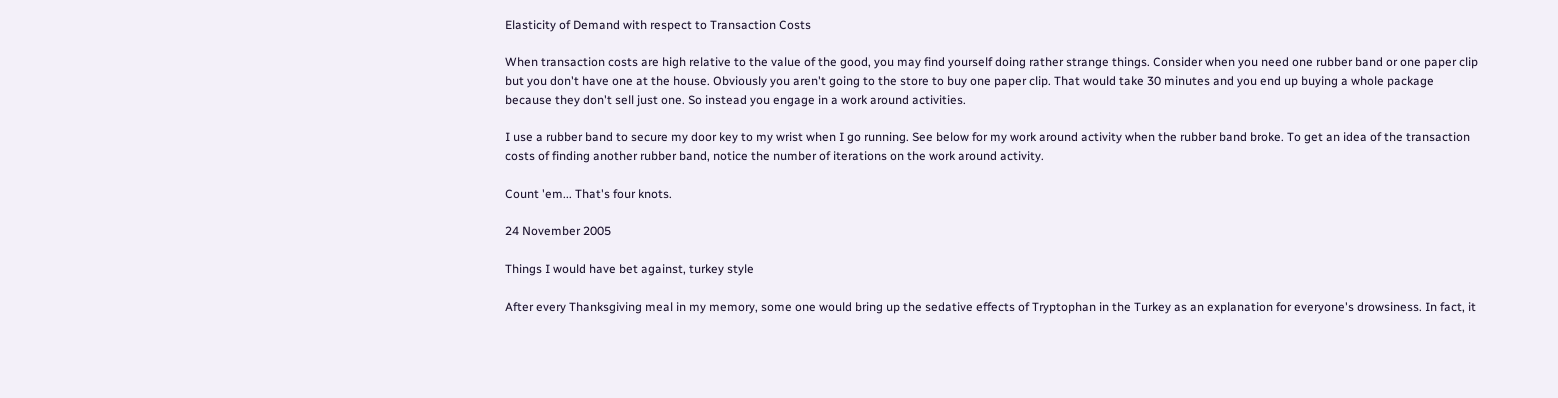Elasticity of Demand with respect to Transaction Costs

When transaction costs are high relative to the value of the good, you may find yourself doing rather strange things. Consider when you need one rubber band or one paper clip but you don't have one at the house. Obviously you aren't going to the store to buy one paper clip. That would take 30 minutes and you end up buying a whole package because they don't sell just one. So instead you engage in a work around activities.

I use a rubber band to secure my door key to my wrist when I go running. See below for my work around activity when the rubber band broke. To get an idea of the transaction costs of finding another rubber band, notice the number of iterations on the work around activity.

Count 'em... That's four knots.

24 November 2005

Things I would have bet against, turkey style

After every Thanksgiving meal in my memory, some one would bring up the sedative effects of Tryptophan in the Turkey as an explanation for everyone's drowsiness. In fact, it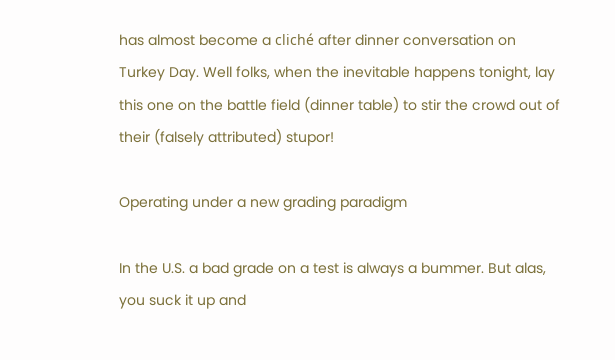has almost become a cliché after dinner conversation on Turkey Day. Well folks, when the inevitable happens tonight, lay this one on the battle field (dinner table) to stir the crowd out of their (falsely attributed) stupor!

Operating under a new grading paradigm

In the U.S. a bad grade on a test is always a bummer. But alas, you suck it up and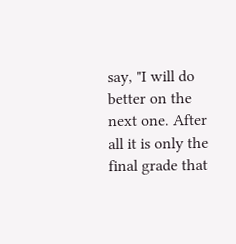say, "I will do better on the next one. After all it is only the final grade that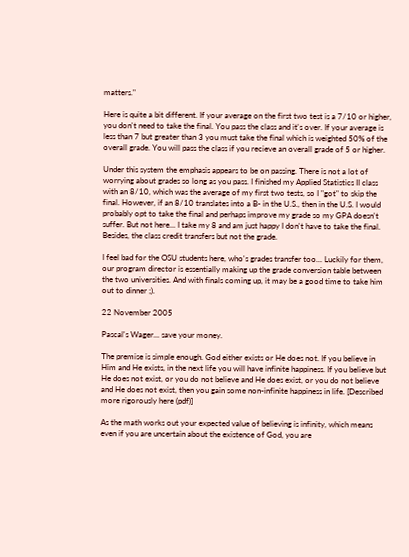matters."

Here is quite a bit different. If your average on the first two test is a 7/10 or higher, you don't need to take the final. You pass the class and it's over. If your average is less than 7 but greater than 3 you must take the final which is weighted 50% of the overall grade. You will pass the class if you recieve an overall grade of 5 or higher.

Under this system the emphasis appears to be on passing. There is not a lot of worrying about grades so long as you pass. I finished my Applied Statistics II class with an 8/10, which was the average of my first two tests, so I "got" to skip the final. However, if an 8/10 translates into a B- in the U.S., then in the U.S. I would probably opt to take the final and perhaps improve my grade so my GPA doesn't suffer. But not here... I take my 8 and am just happy I don't have to take the final. Besides, the class credit transfers but not the grade.

I feel bad for the OSU students here, who's grades transfer too... Luckily for them, our program director is essentially making up the grade conversion table between the two universities. And with finals coming up, it may be a good time to take him out to dinner ;).

22 November 2005

Pascal's Wager... save your money.

The premise is simple enough. God either exists or He does not. If you believe in Him and He exists, in the next life you will have infinite happiness. If you believe but He does not exist, or you do not believe and He does exist, or you do not believe and He does not exist, then you gain some non-infinite happiness in life. [Described more rigorously here (pdf)]

As the math works out your expected value of believing is infinity, which means even if you are uncertain about the existence of God, you are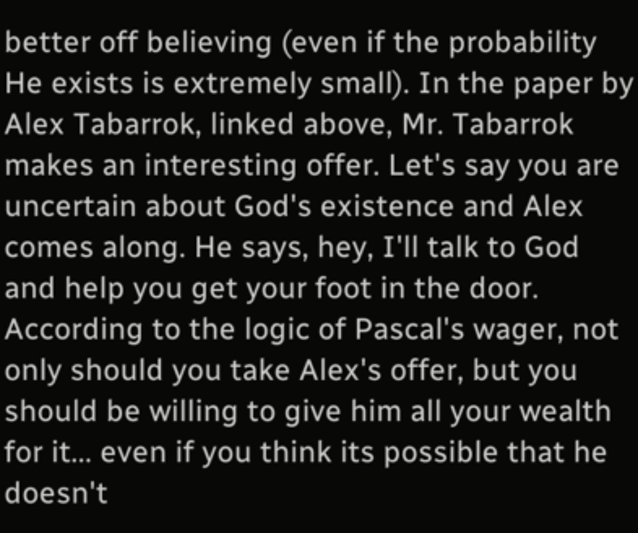better off believing (even if the probability He exists is extremely small). In the paper by Alex Tabarrok, linked above, Mr. Tabarrok makes an interesting offer. Let's say you are uncertain about God's existence and Alex comes along. He says, hey, I'll talk to God and help you get your foot in the door. According to the logic of Pascal's wager, not only should you take Alex's offer, but you should be willing to give him all your wealth for it... even if you think its possible that he doesn't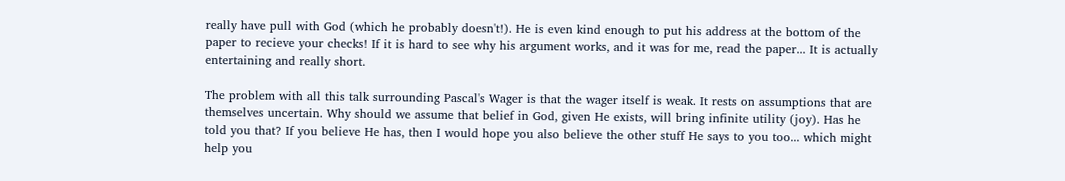really have pull with God (which he probably doesn't!). He is even kind enough to put his address at the bottom of the paper to recieve your checks! If it is hard to see why his argument works, and it was for me, read the paper... It is actually entertaining and really short.

The problem with all this talk surrounding Pascal's Wager is that the wager itself is weak. It rests on assumptions that are themselves uncertain. Why should we assume that belief in God, given He exists, will bring infinite utility (joy). Has he told you that? If you believe He has, then I would hope you also believe the other stuff He says to you too... which might help you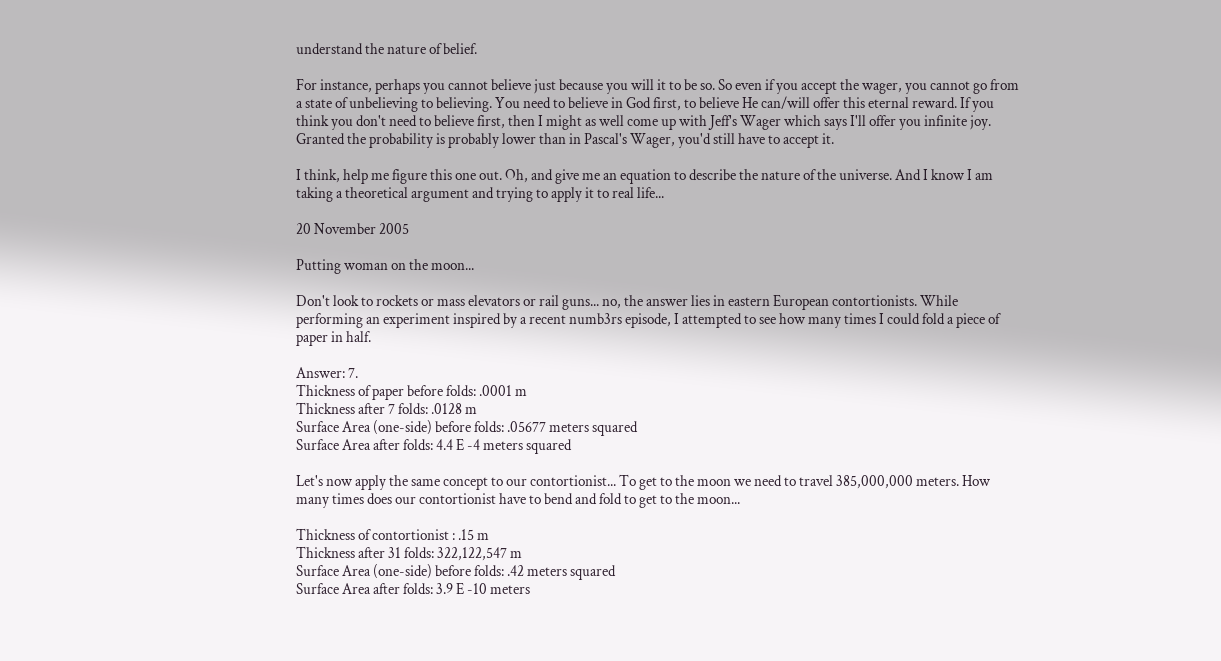understand the nature of belief.

For instance, perhaps you cannot believe just because you will it to be so. So even if you accept the wager, you cannot go from a state of unbelieving to believing. You need to believe in God first, to believe He can/will offer this eternal reward. If you think you don't need to believe first, then I might as well come up with Jeff's Wager which says I'll offer you infinite joy. Granted the probability is probably lower than in Pascal's Wager, you'd still have to accept it.

I think, help me figure this one out. Oh, and give me an equation to describe the nature of the universe. And I know I am taking a theoretical argument and trying to apply it to real life...

20 November 2005

Putting woman on the moon...

Don't look to rockets or mass elevators or rail guns... no, the answer lies in eastern European contortionists. While performing an experiment inspired by a recent numb3rs episode, I attempted to see how many times I could fold a piece of paper in half.

Answer: 7.
Thickness of paper before folds: .0001 m
Thickness after 7 folds: .0128 m
Surface Area (one-side) before folds: .05677 meters squared
Surface Area after folds: 4.4 E -4 meters squared

Let's now apply the same concept to our contortionist... To get to the moon we need to travel 385,000,000 meters. How many times does our contortionist have to bend and fold to get to the moon...

Thickness of contortionist : .15 m
Thickness after 31 folds: 322,122,547 m
Surface Area (one-side) before folds: .42 meters squared
Surface Area after folds: 3.9 E -10 meters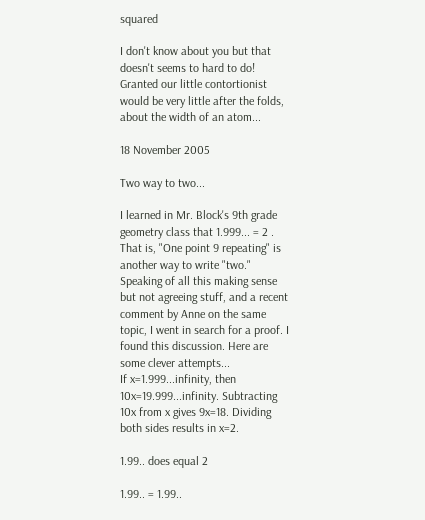squared

I don't know about you but that doesn't seems to hard to do! Granted our little contortionist would be very little after the folds, about the width of an atom...

18 November 2005

Two way to two...

I learned in Mr. Block's 9th grade geometry class that 1.999... = 2 . That is, "One point 9 repeating" is another way to write "two." Speaking of all this making sense but not agreeing stuff, and a recent comment by Anne on the same topic, I went in search for a proof. I found this discussion. Here are some clever attempts...
If x=1.999...infinity, then 10x=19.999...infinity. Subtracting 10x from x gives 9x=18. Dividing both sides results in x=2.

1.99.. does equal 2

1.99.. = 1.99..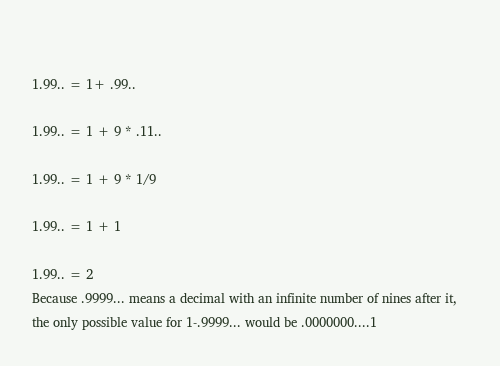1.99.. = 1+ .99..

1.99.. = 1 + 9 * .11..

1.99.. = 1 + 9 * 1/9

1.99.. = 1 + 1

1.99.. = 2
Because .9999... means a decimal with an infinite number of nines after it, the only possible value for 1-.9999... would be .0000000....1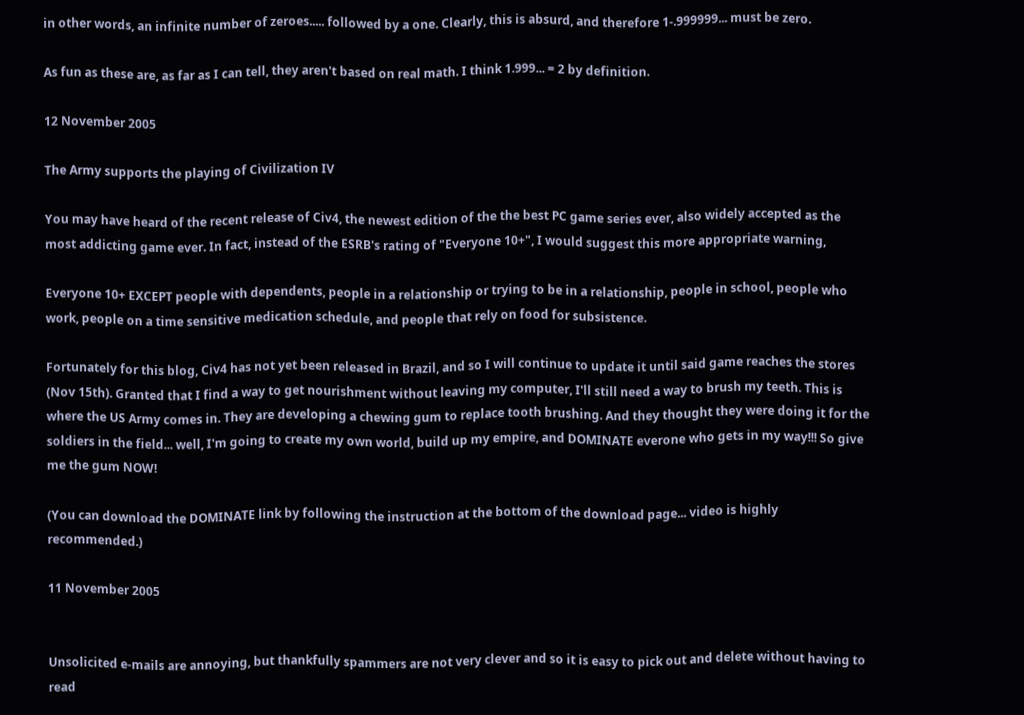in other words, an infinite number of zeroes..... followed by a one. Clearly, this is absurd, and therefore 1-.999999... must be zero.

As fun as these are, as far as I can tell, they aren't based on real math. I think 1.999... = 2 by definition.

12 November 2005

The Army supports the playing of Civilization IV

You may have heard of the recent release of Civ4, the newest edition of the the best PC game series ever, also widely accepted as the most addicting game ever. In fact, instead of the ESRB's rating of "Everyone 10+", I would suggest this more appropriate warning,

Everyone 10+ EXCEPT people with dependents, people in a relationship or trying to be in a relationship, people in school, people who work, people on a time sensitive medication schedule, and people that rely on food for subsistence.

Fortunately for this blog, Civ4 has not yet been released in Brazil, and so I will continue to update it until said game reaches the stores (Nov 15th). Granted that I find a way to get nourishment without leaving my computer, I'll still need a way to brush my teeth. This is where the US Army comes in. They are developing a chewing gum to replace tooth brushing. And they thought they were doing it for the soldiers in the field... well, I'm going to create my own world, build up my empire, and DOMINATE everone who gets in my way!!! So give me the gum NOW!

(You can download the DOMINATE link by following the instruction at the bottom of the download page... video is highly recommended.)

11 November 2005


Unsolicited e-mails are annoying, but thankfully spammers are not very clever and so it is easy to pick out and delete without having to read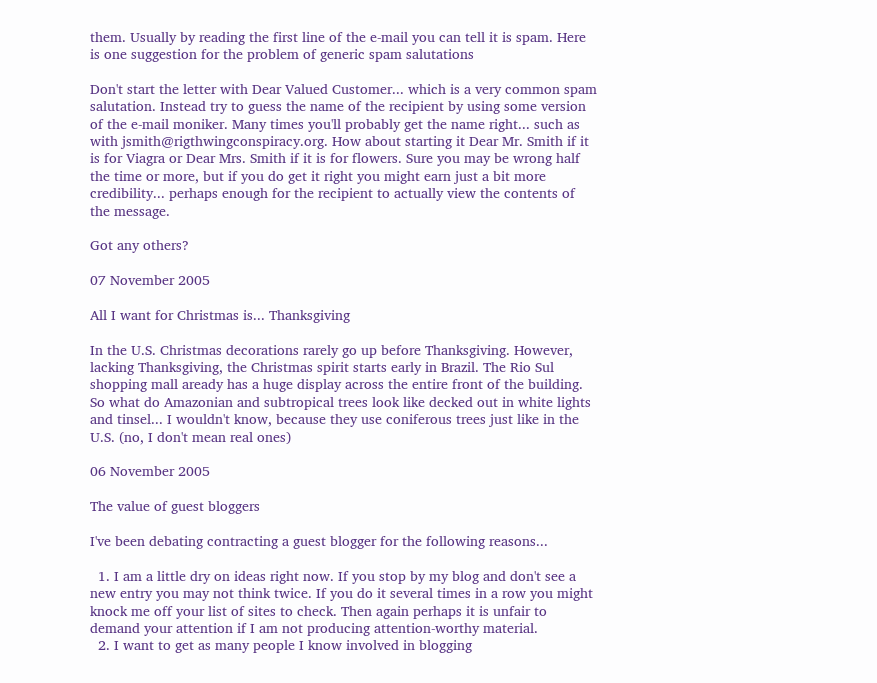them. Usually by reading the first line of the e-mail you can tell it is spam. Here is one suggestion for the problem of generic spam salutations

Don't start the letter with Dear Valued Customer... which is a very common spam salutation. Instead try to guess the name of the recipient by using some version of the e-mail moniker. Many times you'll probably get the name right... such as with jsmith@rigthwingconspiracy.org. How about starting it Dear Mr. Smith if it is for Viagra or Dear Mrs. Smith if it is for flowers. Sure you may be wrong half the time or more, but if you do get it right you might earn just a bit more credibility... perhaps enough for the recipient to actually view the contents of the message.

Got any others?

07 November 2005

All I want for Christmas is... Thanksgiving

In the U.S. Christmas decorations rarely go up before Thanksgiving. However, lacking Thanksgiving, the Christmas spirit starts early in Brazil. The Rio Sul shopping mall aready has a huge display across the entire front of the building. So what do Amazonian and subtropical trees look like decked out in white lights and tinsel... I wouldn't know, because they use coniferous trees just like in the U.S. (no, I don't mean real ones)

06 November 2005

The value of guest bloggers

I've been debating contracting a guest blogger for the following reasons...

  1. I am a little dry on ideas right now. If you stop by my blog and don't see a new entry you may not think twice. If you do it several times in a row you might knock me off your list of sites to check. Then again perhaps it is unfair to demand your attention if I am not producing attention-worthy material.
  2. I want to get as many people I know involved in blogging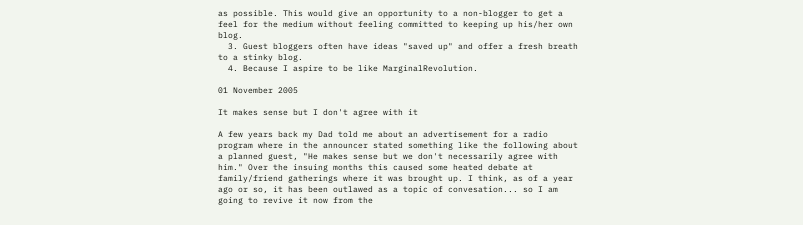as possible. This would give an opportunity to a non-blogger to get a feel for the medium without feeling committed to keeping up his/her own blog.
  3. Guest bloggers often have ideas "saved up" and offer a fresh breath to a stinky blog.
  4. Because I aspire to be like MarginalRevolution.

01 November 2005

It makes sense but I don't agree with it

A few years back my Dad told me about an advertisement for a radio program where in the announcer stated something like the following about a planned guest, "He makes sense but we don't necessarily agree with him." Over the insuing months this caused some heated debate at family/friend gatherings where it was brought up. I think, as of a year ago or so, it has been outlawed as a topic of convesation... so I am going to revive it now from the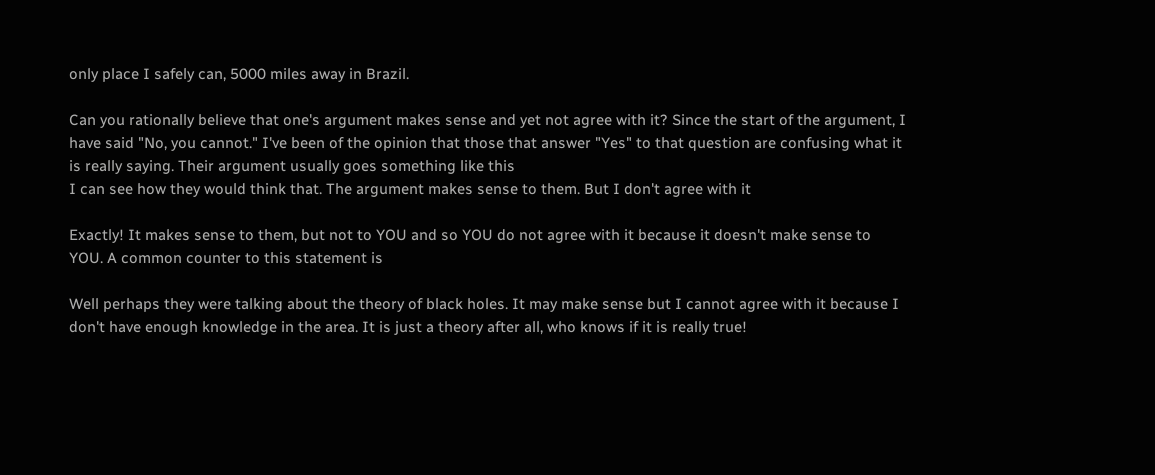only place I safely can, 5000 miles away in Brazil.

Can you rationally believe that one's argument makes sense and yet not agree with it? Since the start of the argument, I have said "No, you cannot." I've been of the opinion that those that answer "Yes" to that question are confusing what it is really saying. Their argument usually goes something like this
I can see how they would think that. The argument makes sense to them. But I don't agree with it

Exactly! It makes sense to them, but not to YOU and so YOU do not agree with it because it doesn't make sense to YOU. A common counter to this statement is

Well perhaps they were talking about the theory of black holes. It may make sense but I cannot agree with it because I don't have enough knowledge in the area. It is just a theory after all, who knows if it is really true!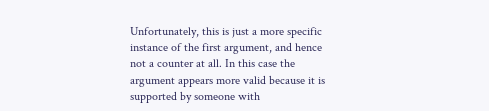Unfortunately, this is just a more specific instance of the first argument, and hence not a counter at all. In this case the argument appears more valid because it is supported by someone with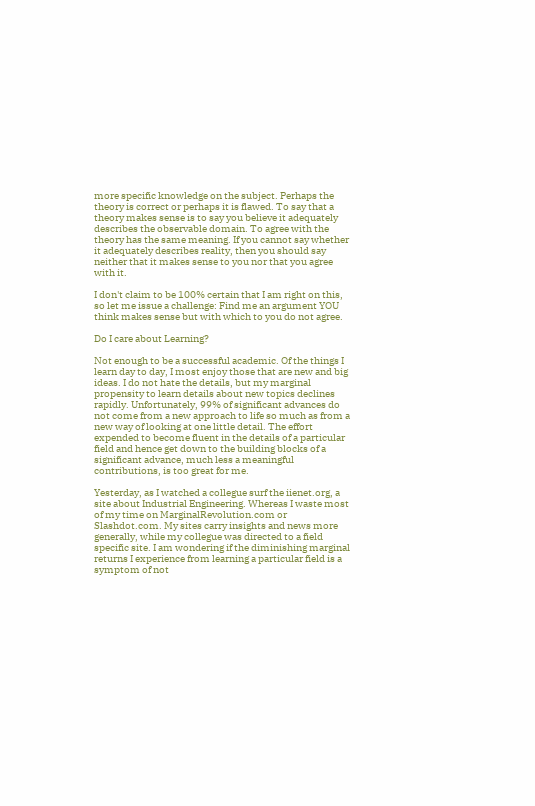more specific knowledge on the subject. Perhaps the theory is correct or perhaps it is flawed. To say that a theory makes sense is to say you believe it adequately describes the observable domain. To agree with the theory has the same meaning. If you cannot say whether it adequately describes reality, then you should say neither that it makes sense to you nor that you agree with it.

I don't claim to be 100% certain that I am right on this, so let me issue a challenge: Find me an argument YOU think makes sense but with which to you do not agree.

Do I care about Learning?

Not enough to be a successful academic. Of the things I learn day to day, I most enjoy those that are new and big ideas. I do not hate the details, but my marginal propensity to learn details about new topics declines rapidly. Unfortunately, 99% of significant advances do not come from a new approach to life so much as from a new way of looking at one little detail. The effort expended to become fluent in the details of a particular field and hence get down to the building blocks of a significant advance, much less a meaningful contributions, is too great for me.

Yesterday, as I watched a collegue surf the iienet.org, a site about Industrial Engineering. Whereas I waste most of my time on MarginalRevolution.com or Slashdot.com. My sites carry insights and news more generally, while my collegue was directed to a field specific site. I am wondering if the diminishing marginal returns I experience from learning a particular field is a symptom of not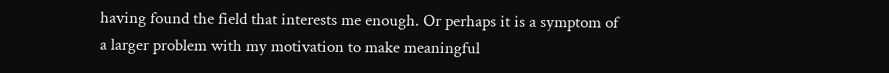having found the field that interests me enough. Or perhaps it is a symptom of a larger problem with my motivation to make meaningful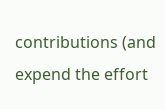contributions (and expend the effort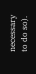necessary to do so).